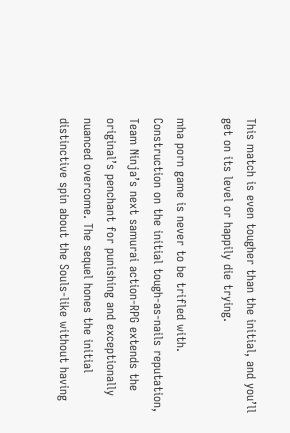This match is even tougher than the initial, and you’ll get on its level or happily die trying.

mha porn game is never to be trifled with. Construction on the initial tough-as-nails reputation, Team Ninja’s next samurai action-RPG extends the original’s penchant for punishing and exceptionally nuanced overcome. The sequel hones the initial distinctive spin about the Souls-like without having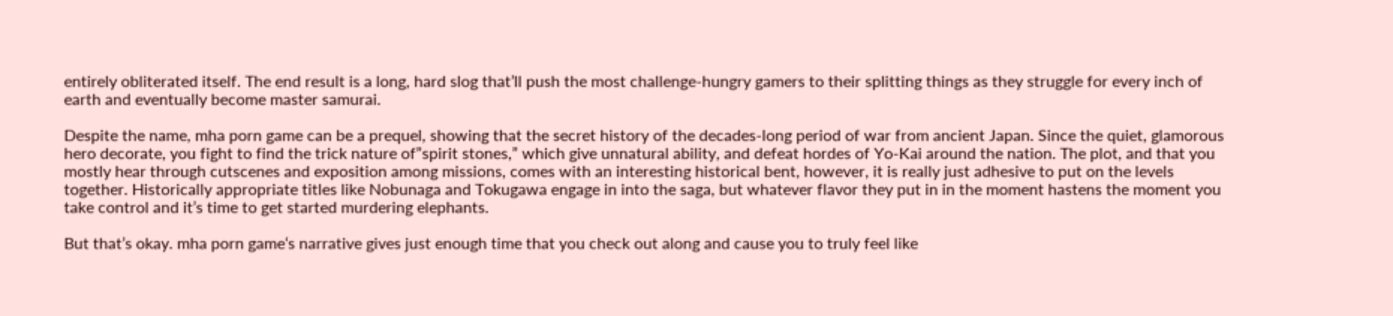entirely obliterated itself. The end result is a long, hard slog that’ll push the most challenge-hungry gamers to their splitting things as they struggle for every inch of earth and eventually become master samurai.

Despite the name, mha porn game can be a prequel, showing that the secret history of the decades-long period of war from ancient Japan. Since the quiet, glamorous hero decorate, you fight to find the trick nature of”spirit stones,” which give unnatural ability, and defeat hordes of Yo-Kai around the nation. The plot, and that you mostly hear through cutscenes and exposition among missions, comes with an interesting historical bent, however, it is really just adhesive to put on the levels together. Historically appropriate titles like Nobunaga and Tokugawa engage in into the saga, but whatever flavor they put in in the moment hastens the moment you take control and it’s time to get started murdering elephants.

But that’s okay. mha porn game‘s narrative gives just enough time that you check out along and cause you to truly feel like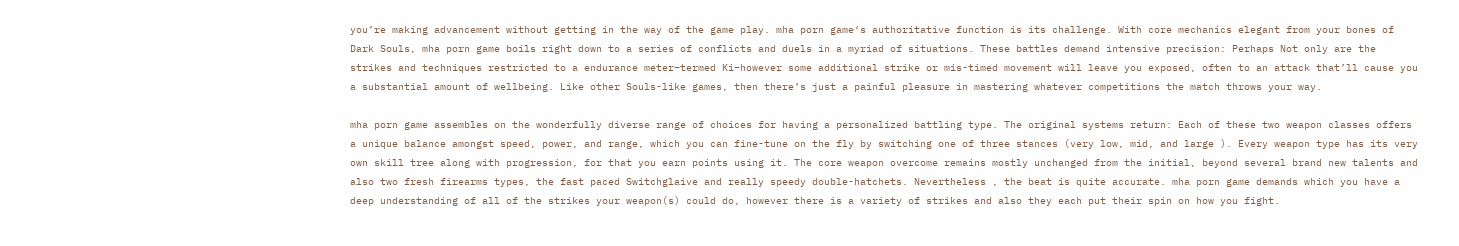you’re making advancement without getting in the way of the game play. mha porn game‘s authoritative function is its challenge. With core mechanics elegant from your bones of Dark Souls, mha porn game boils right down to a series of conflicts and duels in a myriad of situations. These battles demand intensive precision: Perhaps Not only are the strikes and techniques restricted to a endurance meter–termed Ki–however some additional strike or mis-timed movement will leave you exposed, often to an attack that’ll cause you a substantial amount of wellbeing. Like other Souls-like games, then there’s just a painful pleasure in mastering whatever competitions the match throws your way.

mha porn game assembles on the wonderfully diverse range of choices for having a personalized battling type. The original systems return: Each of these two weapon classes offers a unique balance amongst speed, power, and range, which you can fine-tune on the fly by switching one of three stances (very low, mid, and large ). Every weapon type has its very own skill tree along with progression, for that you earn points using it. The core weapon overcome remains mostly unchanged from the initial, beyond several brand new talents and also two fresh firearms types, the fast paced Switchglaive and really speedy double-hatchets. Nevertheless , the beat is quite accurate. mha porn game demands which you have a deep understanding of all of the strikes your weapon(s) could do, however there is a variety of strikes and also they each put their spin on how you fight.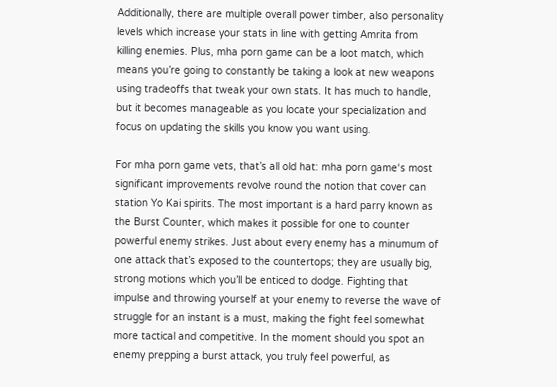Additionally, there are multiple overall power timber, also personality levels which increase your stats in line with getting Amrita from killing enemies. Plus, mha porn game can be a loot match, which means you’re going to constantly be taking a look at new weapons using tradeoffs that tweak your own stats. It has much to handle, but it becomes manageable as you locate your specialization and focus on updating the skills you know you want using.

For mha porn game vets, that’s all old hat: mha porn game‘s most significant improvements revolve round the notion that cover can station Yo Kai spirits. The most important is a hard parry known as the Burst Counter, which makes it possible for one to counter powerful enemy strikes. Just about every enemy has a minumum of one attack that’s exposed to the countertops; they are usually big, strong motions which you’ll be enticed to dodge. Fighting that impulse and throwing yourself at your enemy to reverse the wave of struggle for an instant is a must, making the fight feel somewhat more tactical and competitive. In the moment should you spot an enemy prepping a burst attack, you truly feel powerful, as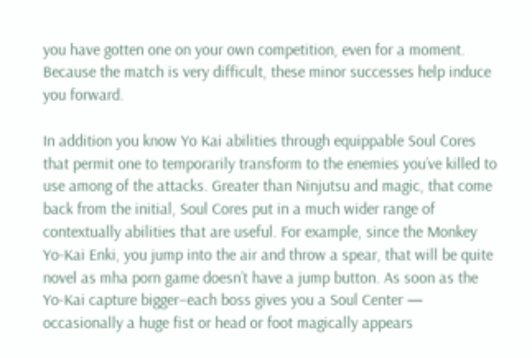you have gotten one on your own competition, even for a moment. Because the match is very difficult, these minor successes help induce you forward.

In addition you know Yo Kai abilities through equippable Soul Cores that permit one to temporarily transform to the enemies you’ve killed to use among of the attacks. Greater than Ninjutsu and magic, that come back from the initial, Soul Cores put in a much wider range of contextually abilities that are useful. For example, since the Monkey Yo-Kai Enki, you jump into the air and throw a spear, that will be quite novel as mha porn game doesn’t have a jump button. As soon as the Yo-Kai capture bigger–each boss gives you a Soul Center — occasionally a huge fist or head or foot magically appears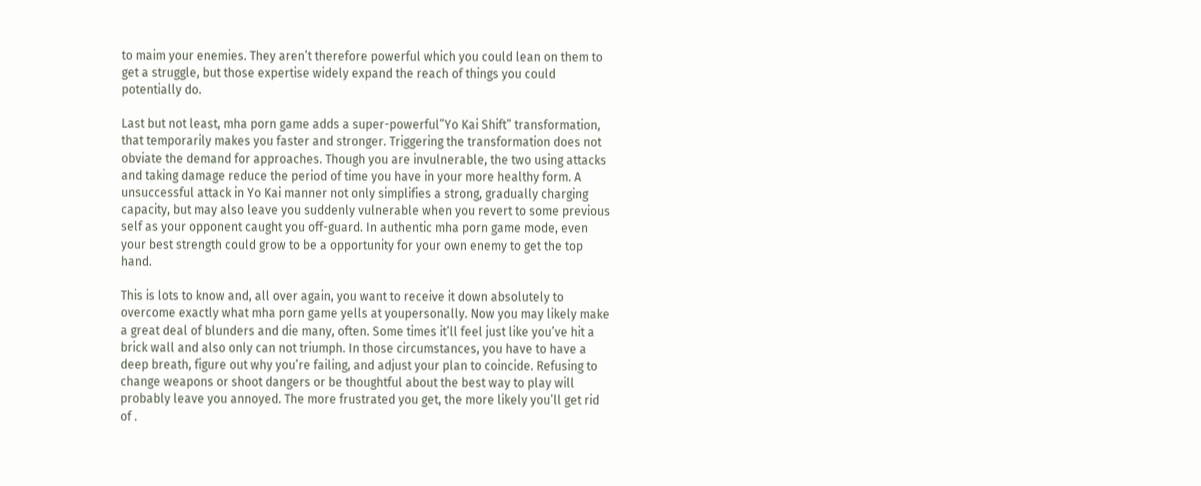to maim your enemies. They aren’t therefore powerful which you could lean on them to get a struggle, but those expertise widely expand the reach of things you could potentially do.

Last but not least, mha porn game adds a super-powerful”Yo Kai Shift” transformation, that temporarily makes you faster and stronger. Triggering the transformation does not obviate the demand for approaches. Though you are invulnerable, the two using attacks and taking damage reduce the period of time you have in your more healthy form. A unsuccessful attack in Yo Kai manner not only simplifies a strong, gradually charging capacity, but may also leave you suddenly vulnerable when you revert to some previous self as your opponent caught you off-guard. In authentic mha porn game mode, even your best strength could grow to be a opportunity for your own enemy to get the top hand.

This is lots to know and, all over again, you want to receive it down absolutely to overcome exactly what mha porn game yells at youpersonally. Now you may likely make a great deal of blunders and die many, often. Some times it’ll feel just like you’ve hit a brick wall and also only can not triumph. In those circumstances, you have to have a deep breath, figure out why you’re failing, and adjust your plan to coincide. Refusing to change weapons or shoot dangers or be thoughtful about the best way to play will probably leave you annoyed. The more frustrated you get, the more likely you’ll get rid of .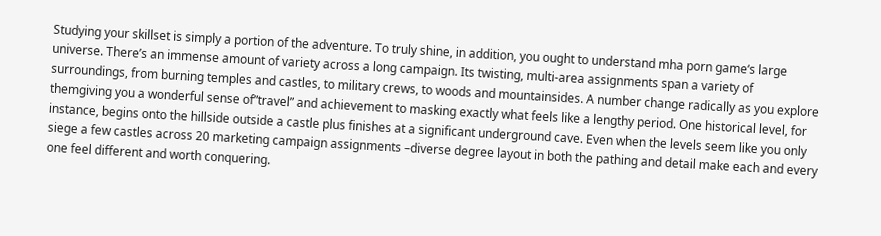Studying your skillset is simply a portion of the adventure. To truly shine, in addition, you ought to understand mha porn game‘s large universe. There’s an immense amount of variety across a long campaign. Its twisting, multi-area assignments span a variety of surroundings, from burning temples and castles, to military crews, to woods and mountainsides. A number change radically as you explore themgiving you a wonderful sense of”travel” and achievement to masking exactly what feels like a lengthy period. One historical level, for instance, begins onto the hillside outside a castle plus finishes at a significant underground cave. Even when the levels seem like you only siege a few castles across 20 marketing campaign assignments –diverse degree layout in both the pathing and detail make each and every one feel different and worth conquering.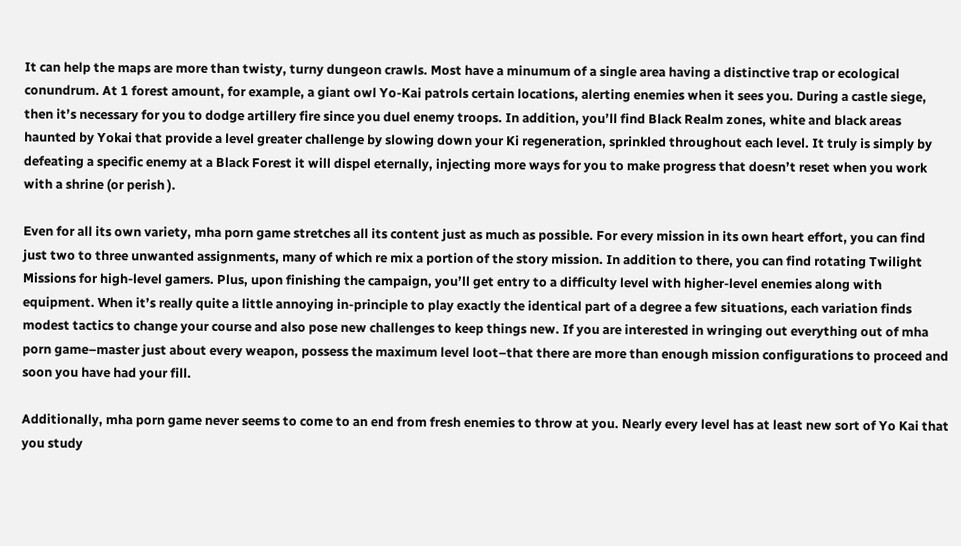It can help the maps are more than twisty, turny dungeon crawls. Most have a minumum of a single area having a distinctive trap or ecological conundrum. At 1 forest amount, for example, a giant owl Yo-Kai patrols certain locations, alerting enemies when it sees you. During a castle siege, then it’s necessary for you to dodge artillery fire since you duel enemy troops. In addition, you’ll find Black Realm zones, white and black areas haunted by Yokai that provide a level greater challenge by slowing down your Ki regeneration, sprinkled throughout each level. It truly is simply by defeating a specific enemy at a Black Forest it will dispel eternally, injecting more ways for you to make progress that doesn’t reset when you work with a shrine (or perish ).

Even for all its own variety, mha porn game stretches all its content just as much as possible. For every mission in its own heart effort, you can find just two to three unwanted assignments, many of which re mix a portion of the story mission. In addition to there, you can find rotating Twilight Missions for high-level gamers. Plus, upon finishing the campaign, you’ll get entry to a difficulty level with higher-level enemies along with equipment. When it’s really quite a little annoying in-principle to play exactly the identical part of a degree a few situations, each variation finds modest tactics to change your course and also pose new challenges to keep things new. If you are interested in wringing out everything out of mha porn game–master just about every weapon, possess the maximum level loot–that there are more than enough mission configurations to proceed and soon you have had your fill.

Additionally, mha porn game never seems to come to an end from fresh enemies to throw at you. Nearly every level has at least new sort of Yo Kai that you study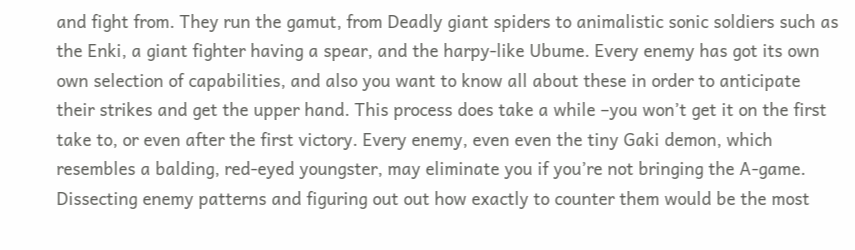and fight from. They run the gamut, from Deadly giant spiders to animalistic sonic soldiers such as the Enki, a giant fighter having a spear, and the harpy-like Ubume. Every enemy has got its own own selection of capabilities, and also you want to know all about these in order to anticipate their strikes and get the upper hand. This process does take a while –you won’t get it on the first take to, or even after the first victory. Every enemy, even even the tiny Gaki demon, which resembles a balding, red-eyed youngster, may eliminate you if you’re not bringing the A-game. Dissecting enemy patterns and figuring out out how exactly to counter them would be the most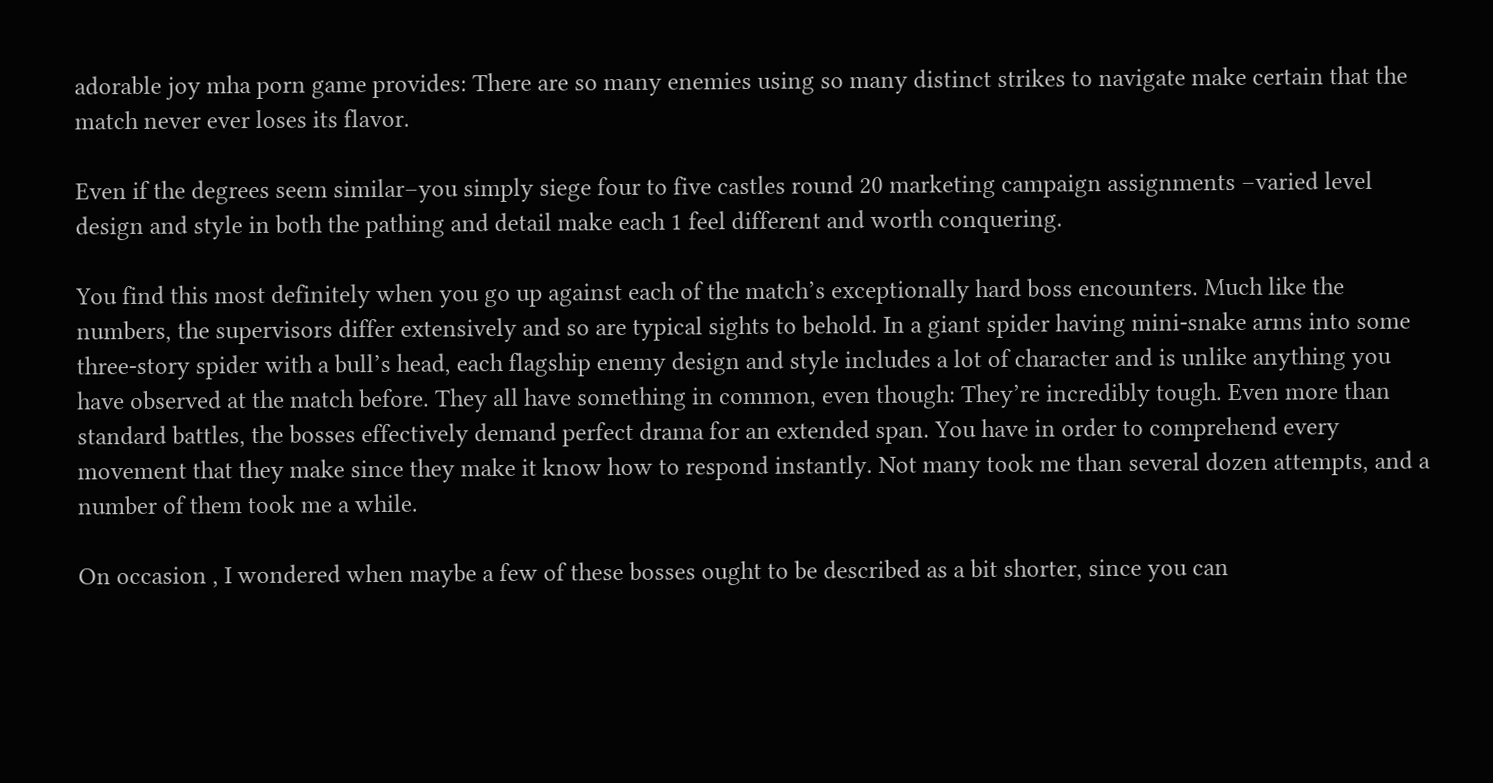adorable joy mha porn game provides: There are so many enemies using so many distinct strikes to navigate make certain that the match never ever loses its flavor.

Even if the degrees seem similar–you simply siege four to five castles round 20 marketing campaign assignments –varied level design and style in both the pathing and detail make each 1 feel different and worth conquering.

You find this most definitely when you go up against each of the match’s exceptionally hard boss encounters. Much like the numbers, the supervisors differ extensively and so are typical sights to behold. In a giant spider having mini-snake arms into some three-story spider with a bull’s head, each flagship enemy design and style includes a lot of character and is unlike anything you have observed at the match before. They all have something in common, even though: They’re incredibly tough. Even more than standard battles, the bosses effectively demand perfect drama for an extended span. You have in order to comprehend every movement that they make since they make it know how to respond instantly. Not many took me than several dozen attempts, and a number of them took me a while.

On occasion , I wondered when maybe a few of these bosses ought to be described as a bit shorter, since you can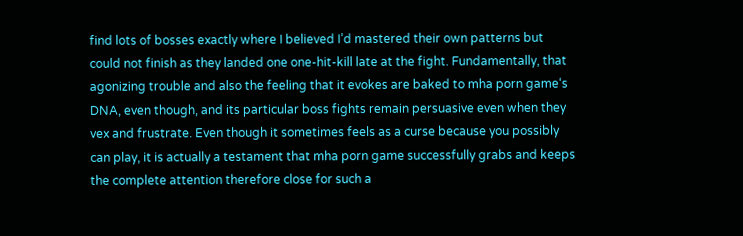find lots of bosses exactly where I believed I’d mastered their own patterns but could not finish as they landed one one-hit-kill late at the fight. Fundamentally, that agonizing trouble and also the feeling that it evokes are baked to mha porn game‘s DNA, even though, and its particular boss fights remain persuasive even when they vex and frustrate. Even though it sometimes feels as a curse because you possibly can play, it is actually a testament that mha porn game successfully grabs and keeps the complete attention therefore close for such a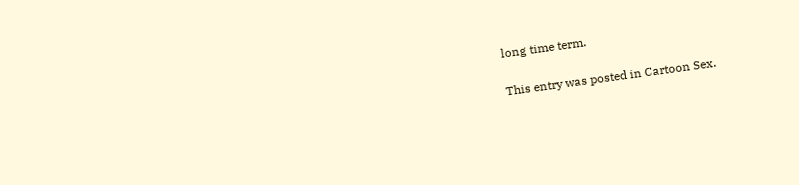long time term.

This entry was posted in Cartoon Sex.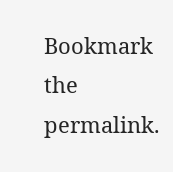Bookmark the permalink.